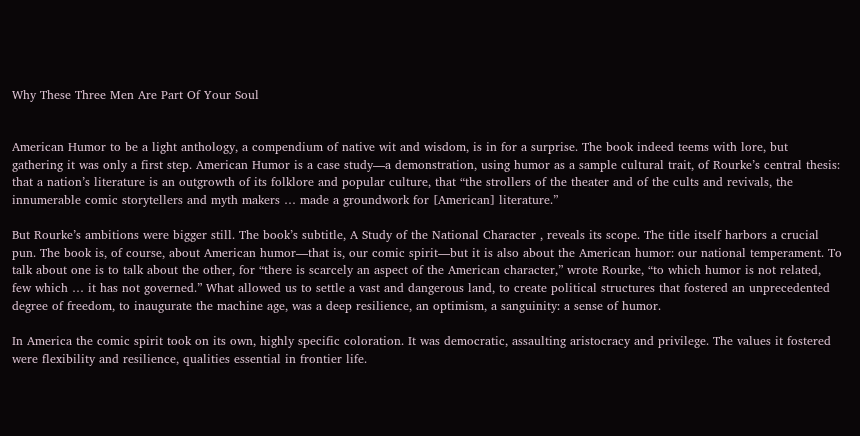Why These Three Men Are Part Of Your Soul


American Humor to be a light anthology, a compendium of native wit and wisdom, is in for a surprise. The book indeed teems with lore, but gathering it was only a first step. American Humor is a case study—a demonstration, using humor as a sample cultural trait, of Rourke’s central thesis: that a nation’s literature is an outgrowth of its folklore and popular culture, that “the strollers of the theater and of the cults and revivals, the innumerable comic storytellers and myth makers … made a groundwork for [American] literature.”

But Rourke’s ambitions were bigger still. The book’s subtitle, A Study of the National Character , reveals its scope. The title itself harbors a crucial pun. The book is, of course, about American humor—that is, our comic spirit—but it is also about the American humor: our national temperament. To talk about one is to talk about the other, for “there is scarcely an aspect of the American character,” wrote Rourke, “to which humor is not related, few which … it has not governed.” What allowed us to settle a vast and dangerous land, to create political structures that fostered an unprecedented degree of freedom, to inaugurate the machine age, was a deep resilience, an optimism, a sanguinity: a sense of humor.

In America the comic spirit took on its own, highly specific coloration. It was democratic, assaulting aristocracy and privilege. The values it fostered were flexibility and resilience, qualities essential in frontier life.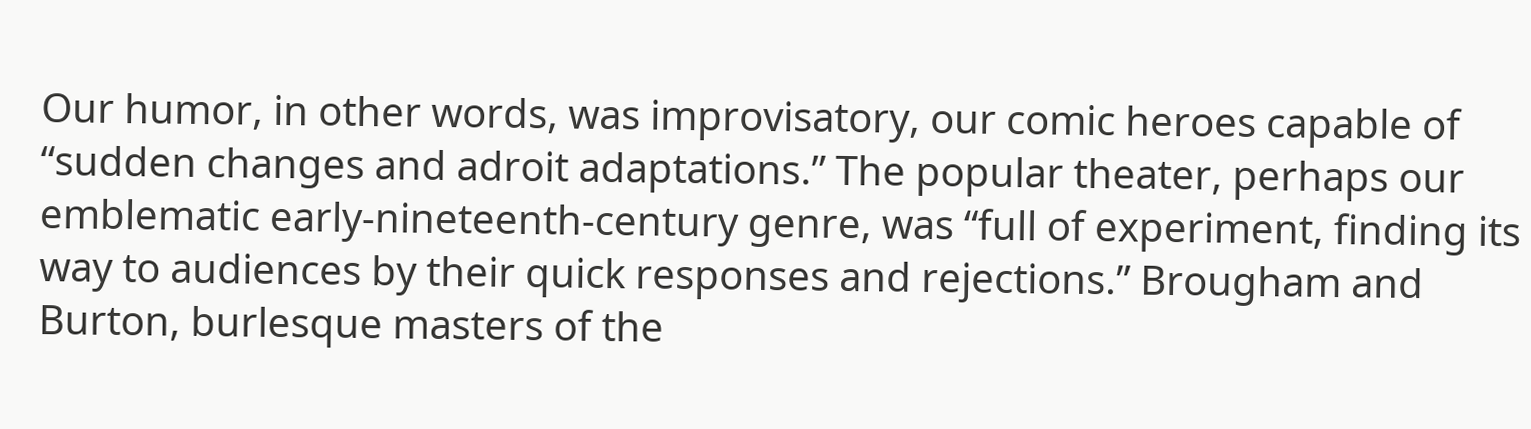Our humor, in other words, was improvisatory, our comic heroes capable of “sudden changes and adroit adaptations.” The popular theater, perhaps our emblematic early-nineteenth-century genre, was “full of experiment, finding its way to audiences by their quick responses and rejections.” Brougham and Burton, burlesque masters of the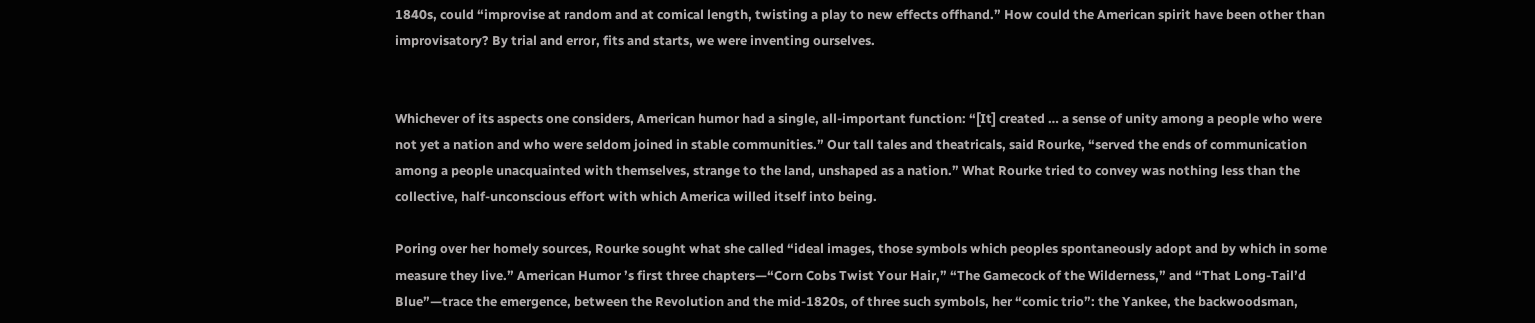1840s, could “improvise at random and at comical length, twisting a play to new effects offhand.” How could the American spirit have been other than improvisatory? By trial and error, fits and starts, we were inventing ourselves.


Whichever of its aspects one considers, American humor had a single, all-important function: “[It] created … a sense of unity among a people who were not yet a nation and who were seldom joined in stable communities.” Our tall tales and theatricals, said Rourke, “served the ends of communication among a people unacquainted with themselves, strange to the land, unshaped as a nation.” What Rourke tried to convey was nothing less than the collective, half-unconscious effort with which America willed itself into being.

Poring over her homely sources, Rourke sought what she called “ideal images, those symbols which peoples spontaneously adopt and by which in some measure they live.” American Humor ’s first three chapters—“Corn Cobs Twist Your Hair,” “The Gamecock of the Wilderness,” and “That Long-Tail’d Blue”—trace the emergence, between the Revolution and the mid-1820s, of three such symbols, her “comic trio”: the Yankee, the backwoodsman,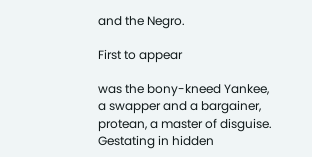and the Negro.

First to appear

was the bony-kneed Yankee, a swapper and a bargainer, protean, a master of disguise. Gestating in hidden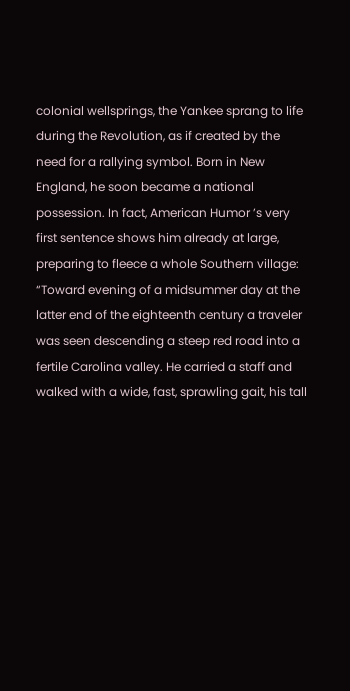colonial wellsprings, the Yankee sprang to life during the Revolution, as if created by the need for a rallying symbol. Born in New England, he soon became a national possession. In fact, American Humor ’s very first sentence shows him already at large, preparing to fleece a whole Southern village: “Toward evening of a midsummer day at the latter end of the eighteenth century a traveler was seen descending a steep red road into a fertile Carolina valley. He carried a staff and walked with a wide, fast, sprawling gait, his tall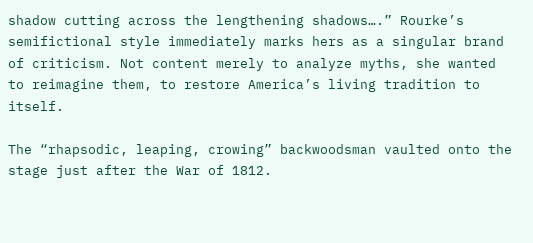shadow cutting across the lengthening shadows….” Rourke’s semifictional style immediately marks hers as a singular brand of criticism. Not content merely to analyze myths, she wanted to reimagine them, to restore America’s living tradition to itself.

The “rhapsodic, leaping, crowing” backwoodsman vaulted onto the stage just after the War of 1812.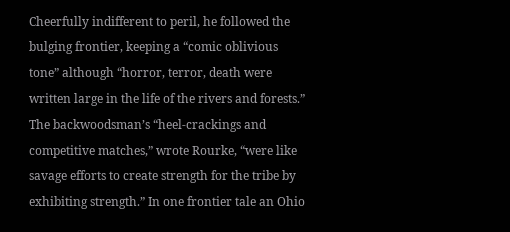Cheerfully indifferent to peril, he followed the bulging frontier, keeping a “comic oblivious tone” although “horror, terror, death were written large in the life of the rivers and forests.” The backwoodsman’s “heel-crackings and competitive matches,” wrote Rourke, “were like savage efforts to create strength for the tribe by exhibiting strength.” In one frontier tale an Ohio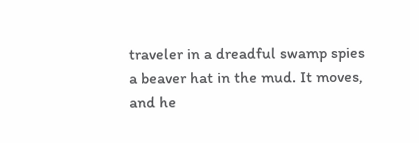traveler in a dreadful swamp spies a beaver hat in the mud. It moves, and he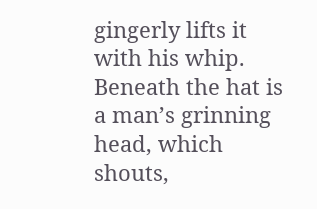gingerly lifts it with his whip. Beneath the hat is a man’s grinning head, which shouts,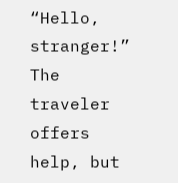“Hello, stranger!” The traveler offers help, but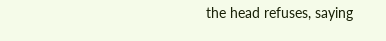the head refuses, saying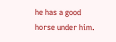he has a good horse under him.